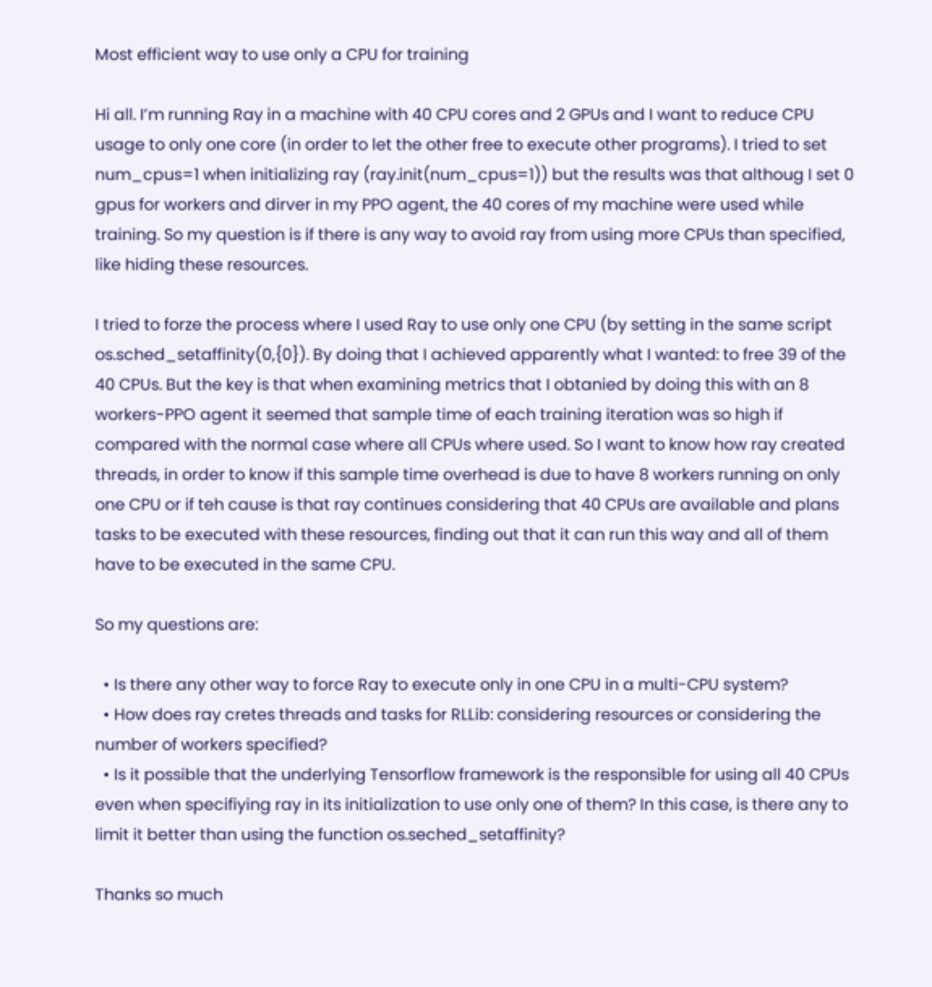Most efficient way to use only a CPU for training

Hi all. I’m running Ray in a machine with 40 CPU cores and 2 GPUs and I want to reduce CPU usage to only one core (in order to let the other free to execute other programs). I tried to set num_cpus=1 when initializing ray (ray.init(num_cpus=1)) but the results was that althoug I set 0 gpus for workers and dirver in my PPO agent, the 40 cores of my machine were used while training. So my question is if there is any way to avoid ray from using more CPUs than specified, like hiding these resources.

I tried to forze the process where I used Ray to use only one CPU (by setting in the same script os.sched_setaffinity(0,{0}). By doing that I achieved apparently what I wanted: to free 39 of the 40 CPUs. But the key is that when examining metrics that I obtanied by doing this with an 8 workers-PPO agent it seemed that sample time of each training iteration was so high if compared with the normal case where all CPUs where used. So I want to know how ray created threads, in order to know if this sample time overhead is due to have 8 workers running on only one CPU or if teh cause is that ray continues considering that 40 CPUs are available and plans tasks to be executed with these resources, finding out that it can run this way and all of them have to be executed in the same CPU.

So my questions are:

  • Is there any other way to force Ray to execute only in one CPU in a multi-CPU system?
  • How does ray cretes threads and tasks for RLLib: considering resources or considering the number of workers specified?
  • Is it possible that the underlying Tensorflow framework is the responsible for using all 40 CPUs even when specifiying ray in its initialization to use only one of them? In this case, is there any to limit it better than using the function os.seched_setaffinity?

Thanks so much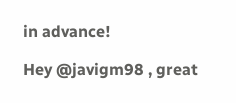in advance!

Hey @javigm98 , great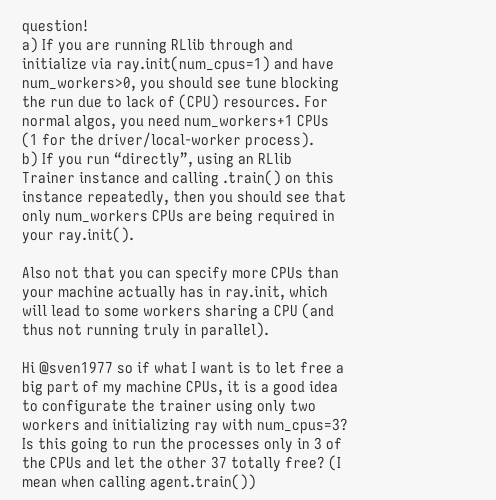question!
a) If you are running RLlib through and initialize via ray.init(num_cpus=1) and have num_workers>0, you should see tune blocking the run due to lack of (CPU) resources. For normal algos, you need num_workers+1 CPUs (1 for the driver/local-worker process).
b) If you run “directly”, using an RLlib Trainer instance and calling .train() on this instance repeatedly, then you should see that only num_workers CPUs are being required in your ray.init().

Also not that you can specify more CPUs than your machine actually has in ray.init, which will lead to some workers sharing a CPU (and thus not running truly in parallel).

Hi @sven1977 so if what I want is to let free a big part of my machine CPUs, it is a good idea to configurate the trainer using only two workers and initializing ray with num_cpus=3? Is this going to run the processes only in 3 of the CPUs and let the other 37 totally free? (I mean when calling agent.train())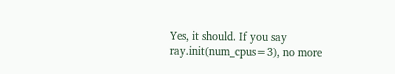Yes, it should. If you say ray.init(num_cpus=3), no more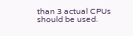than 3 actual CPUs should be used.